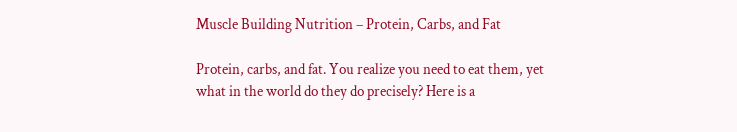Muscle Building Nutrition – Protein, Carbs, and Fat

Protein, carbs, and fat. You realize you need to eat them, yet what in the world do they do precisely? Here is a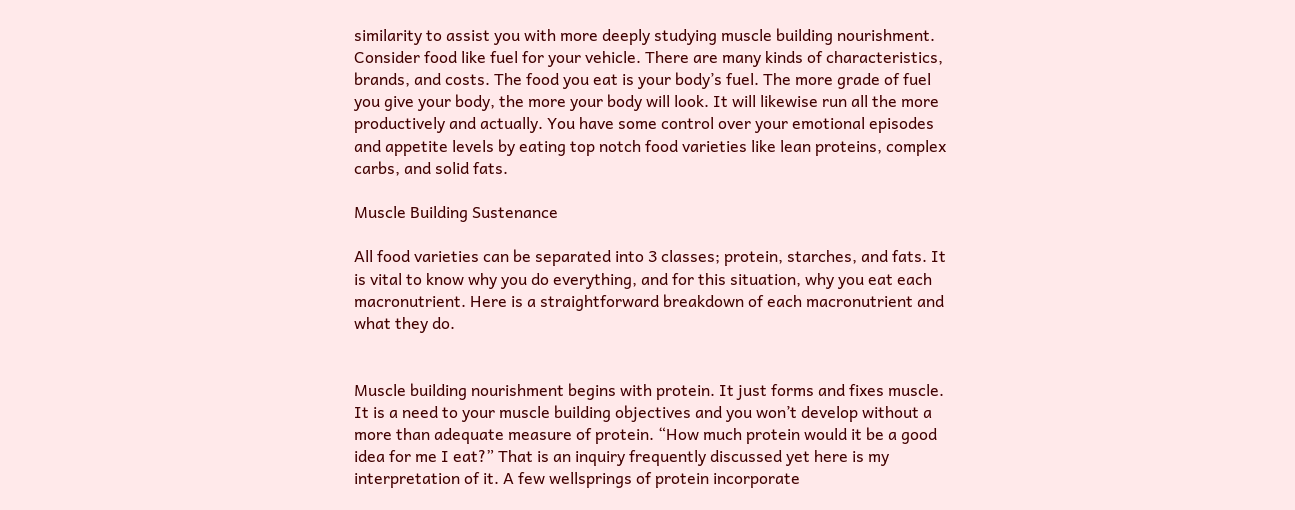similarity to assist you with more deeply studying muscle building nourishment. Consider food like fuel for your vehicle. There are many kinds of characteristics, brands, and costs. The food you eat is your body’s fuel. The more grade of fuel you give your body, the more your body will look. It will likewise run all the more productively and actually. You have some control over your emotional episodes and appetite levels by eating top notch food varieties like lean proteins, complex carbs, and solid fats.

Muscle Building Sustenance

All food varieties can be separated into 3 classes; protein, starches, and fats. It is vital to know why you do everything, and for this situation, why you eat each macronutrient. Here is a straightforward breakdown of each macronutrient and what they do.


Muscle building nourishment begins with protein. It just forms and fixes muscle. It is a need to your muscle building objectives and you won’t develop without a more than adequate measure of protein. “How much protein would it be a good idea for me I eat?” That is an inquiry frequently discussed yet here is my interpretation of it. A few wellsprings of protein incorporate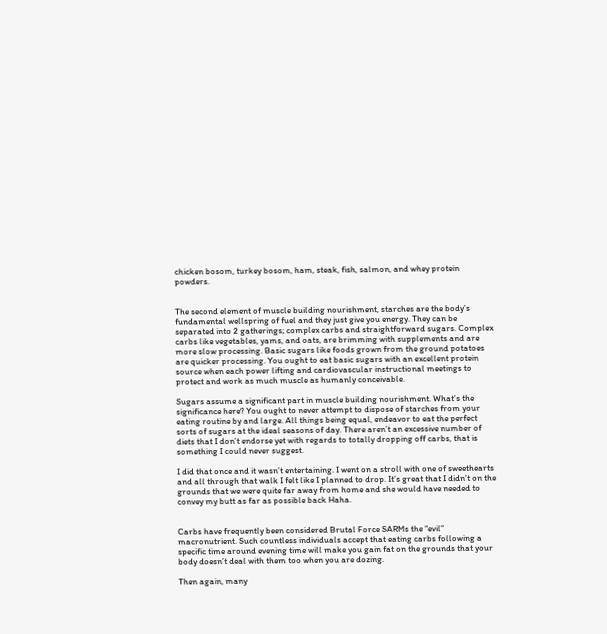chicken bosom, turkey bosom, ham, steak, fish, salmon, and whey protein powders.


The second element of muscle building nourishment, starches are the body’s fundamental wellspring of fuel and they just give you energy. They can be separated into 2 gatherings; complex carbs and straightforward sugars. Complex carbs like vegetables, yams, and oats, are brimming with supplements and are more slow processing. Basic sugars like foods grown from the ground potatoes are quicker processing. You ought to eat basic sugars with an excellent protein source when each power lifting and cardiovascular instructional meetings to protect and work as much muscle as humanly conceivable.

Sugars assume a significant part in muscle building nourishment. What’s the significance here? You ought to never attempt to dispose of starches from your eating routine by and large. All things being equal, endeavor to eat the perfect sorts of sugars at the ideal seasons of day. There aren’t an excessive number of diets that I don’t endorse yet with regards to totally dropping off carbs, that is something I could never suggest.

I did that once and it wasn’t entertaining. I went on a stroll with one of sweethearts and all through that walk I felt like I planned to drop. It’s great that I didn’t on the grounds that we were quite far away from home and she would have needed to convey my butt as far as possible back Haha.


Carbs have frequently been considered Brutal Force SARMs the “evil” macronutrient. Such countless individuals accept that eating carbs following a specific time around evening time will make you gain fat on the grounds that your body doesn’t deal with them too when you are dozing.

Then again, many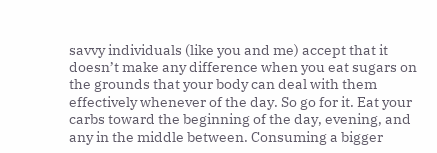savvy individuals (like you and me) accept that it doesn’t make any difference when you eat sugars on the grounds that your body can deal with them effectively whenever of the day. So go for it. Eat your carbs toward the beginning of the day, evening, and any in the middle between. Consuming a bigger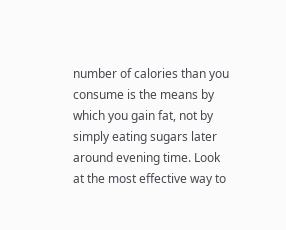number of calories than you consume is the means by which you gain fat, not by simply eating sugars later around evening time. Look at the most effective way to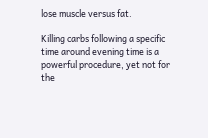lose muscle versus fat.

Killing carbs following a specific time around evening time is a powerful procedure, yet not for the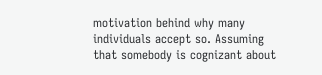motivation behind why many individuals accept so. Assuming that somebody is cognizant about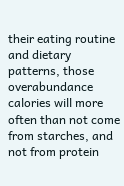their eating routine and dietary patterns, those overabundance calories will more often than not come from starches, and not from protein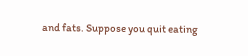and fats. Suppose you quit eating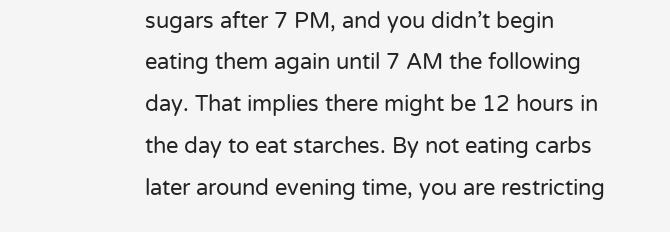sugars after 7 PM, and you didn’t begin eating them again until 7 AM the following day. That implies there might be 12 hours in the day to eat starches. By not eating carbs later around evening time, you are restricting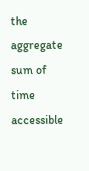the aggregate sum of time accessible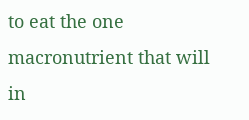to eat the one macronutrient that will in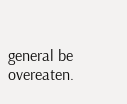general be overeaten.